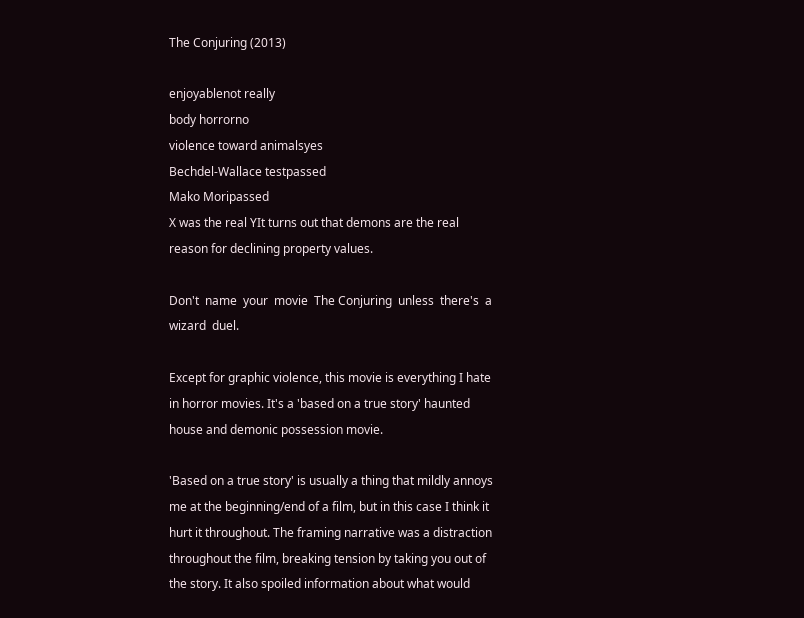The Conjuring (2013)

enjoyablenot really
body horrorno
violence toward animalsyes
Bechdel-Wallace testpassed
Mako Moripassed
X was the real YIt turns out that demons are the real reason for declining property values.

Don't  name  your  movie  The Conjuring  unless  there's  a  wizard  duel.

Except for graphic violence, this movie is everything I hate in horror movies. It's a 'based on a true story' haunted house and demonic possession movie.

'Based on a true story' is usually a thing that mildly annoys me at the beginning/end of a film, but in this case I think it hurt it throughout. The framing narrative was a distraction throughout the film, breaking tension by taking you out of the story. It also spoiled information about what would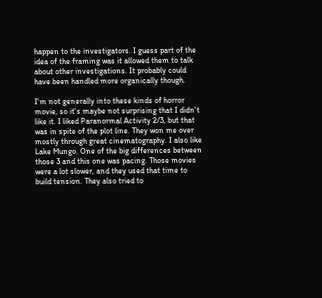happen to the investigators. I guess part of the idea of the framing was it allowed them to talk about other investigations. It probably could have been handled more organically though.

I'm not generally into these kinds of horror movie, so it's maybe not surprising that I didn't like it. I liked Paranormal Activity 2/3, but that was in spite of the plot line. They won me over mostly through great cinematography. I also like Lake Mungo. One of the big differences between those 3 and this one was pacing. Those movies were a lot slower, and they used that time to build tension. They also tried to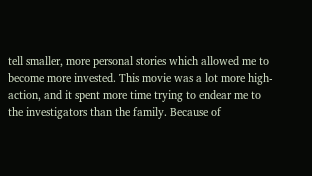tell smaller, more personal stories which allowed me to become more invested. This movie was a lot more high-action, and it spent more time trying to endear me to the investigators than the family. Because of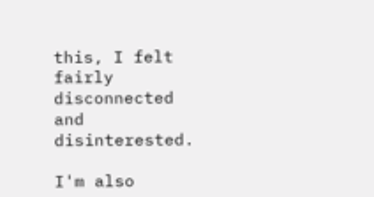this, I felt fairly disconnected and disinterested.

I'm also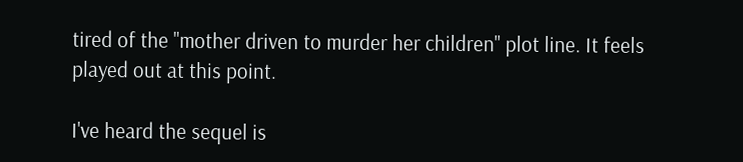tired of the "mother driven to murder her children" plot line. It feels played out at this point.

I've heard the sequel is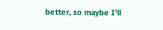better, so maybe I'll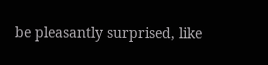be pleasantly surprised, like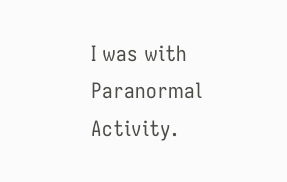I was with Paranormal Activity.